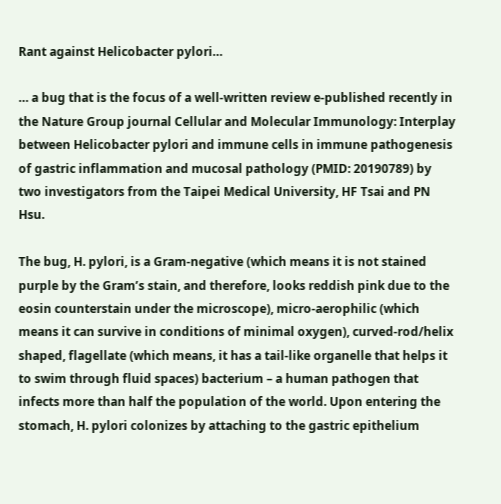Rant against Helicobacter pylori…

… a bug that is the focus of a well-written review e-published recently in the Nature Group journal Cellular and Molecular Immunology: Interplay between Helicobacter pylori and immune cells in immune pathogenesis of gastric inflammation and mucosal pathology (PMID: 20190789) by two investigators from the Taipei Medical University, HF Tsai and PN Hsu.

The bug, H. pylori, is a Gram-negative (which means it is not stained purple by the Gram’s stain, and therefore, looks reddish pink due to the eosin counterstain under the microscope), micro-aerophilic (which means it can survive in conditions of minimal oxygen), curved-rod/helix shaped, flagellate (which means, it has a tail-like organelle that helps it to swim through fluid spaces) bacterium – a human pathogen that infects more than half the population of the world. Upon entering the stomach, H. pylori colonizes by attaching to the gastric epithelium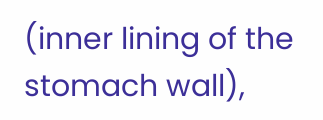(inner lining of the stomach wall),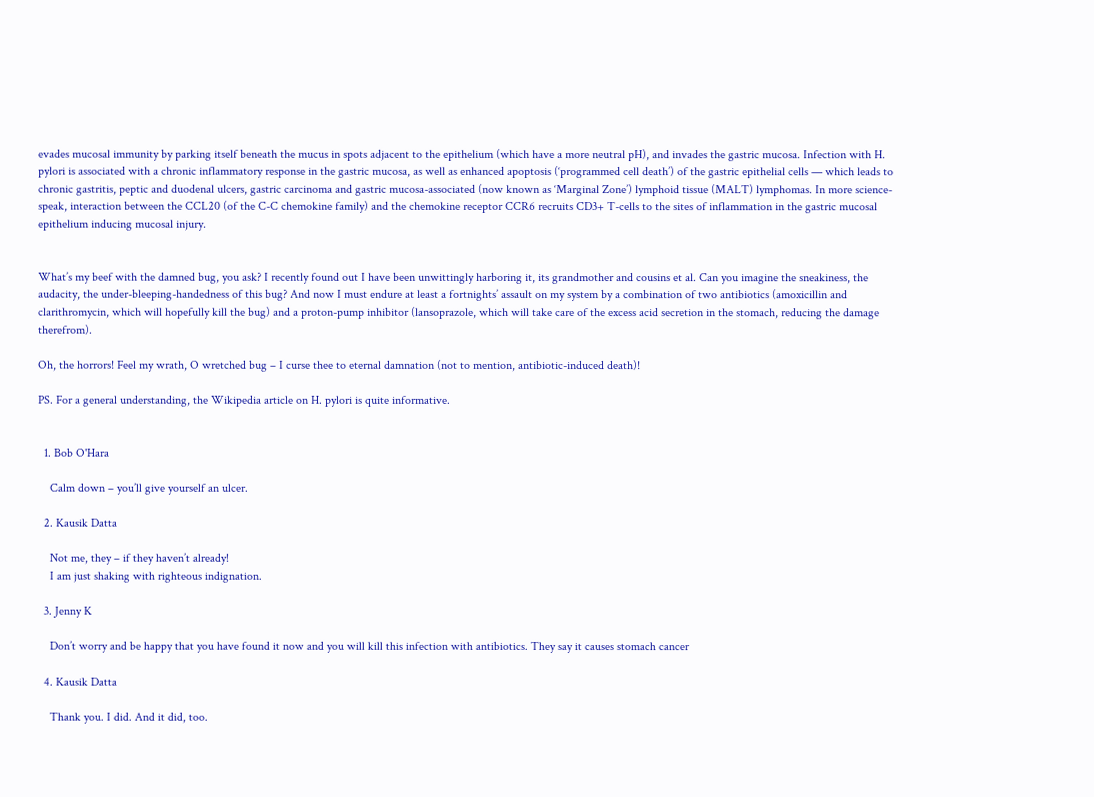evades mucosal immunity by parking itself beneath the mucus in spots adjacent to the epithelium (which have a more neutral pH), and invades the gastric mucosa. Infection with H. pylori is associated with a chronic inflammatory response in the gastric mucosa, as well as enhanced apoptosis (‘programmed cell death’) of the gastric epithelial cells — which leads to chronic gastritis, peptic and duodenal ulcers, gastric carcinoma and gastric mucosa-associated (now known as ‘Marginal Zone’) lymphoid tissue (MALT) lymphomas. In more science-speak, interaction between the CCL20 (of the C-C chemokine family) and the chemokine receptor CCR6 recruits CD3+ T-cells to the sites of inflammation in the gastric mucosal epithelium inducing mucosal injury.


What’s my beef with the damned bug, you ask? I recently found out I have been unwittingly harboring it, its grandmother and cousins et al. Can you imagine the sneakiness, the audacity, the under-bleeping-handedness of this bug? And now I must endure at least a fortnights’ assault on my system by a combination of two antibiotics (amoxicillin and clarithromycin, which will hopefully kill the bug) and a proton-pump inhibitor (lansoprazole, which will take care of the excess acid secretion in the stomach, reducing the damage therefrom).

Oh, the horrors! Feel my wrath, O wretched bug – I curse thee to eternal damnation (not to mention, antibiotic-induced death)!

PS. For a general understanding, the Wikipedia article on H. pylori is quite informative.


  1. Bob O'Hara

    Calm down – you’ll give yourself an ulcer.

  2. Kausik Datta

    Not me, they – if they haven’t already!
    I am just shaking with righteous indignation.

  3. Jenny K

    Don’t worry and be happy that you have found it now and you will kill this infection with antibiotics. They say it causes stomach cancer

  4. Kausik Datta

    Thank you. I did. And it did, too.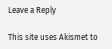Leave a Reply

This site uses Akismet to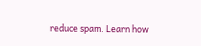reduce spam. Learn how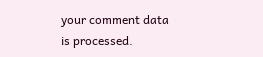your comment data is processed.